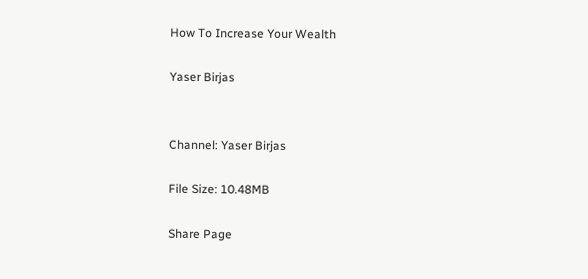How To Increase Your Wealth

Yaser Birjas


Channel: Yaser Birjas

File Size: 10.48MB

Share Page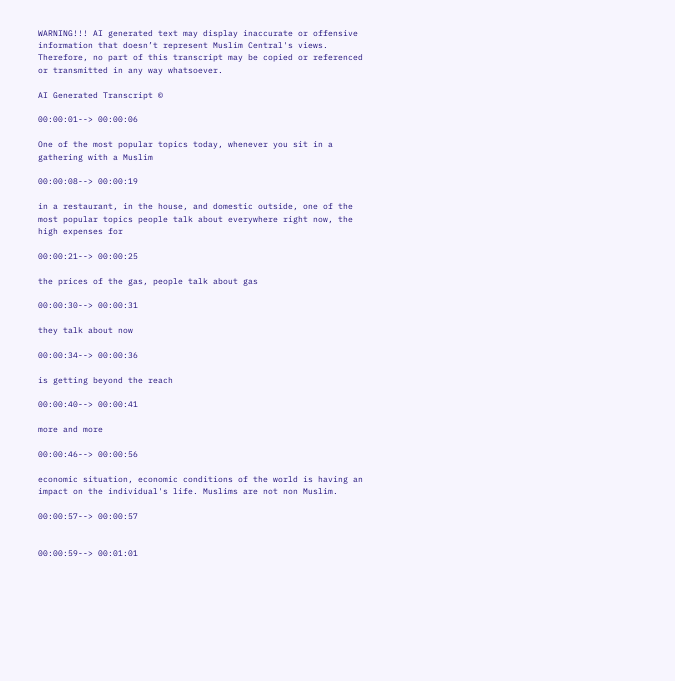WARNING!!! AI generated text may display inaccurate or offensive information that doesn’t represent Muslim Central's views. Therefore, no part of this transcript may be copied or referenced or transmitted in any way whatsoever.

AI Generated Transcript ©

00:00:01--> 00:00:06

One of the most popular topics today, whenever you sit in a gathering with a Muslim

00:00:08--> 00:00:19

in a restaurant, in the house, and domestic outside, one of the most popular topics people talk about everywhere right now, the high expenses for

00:00:21--> 00:00:25

the prices of the gas, people talk about gas

00:00:30--> 00:00:31

they talk about now

00:00:34--> 00:00:36

is getting beyond the reach

00:00:40--> 00:00:41

more and more

00:00:46--> 00:00:56

economic situation, economic conditions of the world is having an impact on the individual's life. Muslims are not non Muslim.

00:00:57--> 00:00:57


00:00:59--> 00:01:01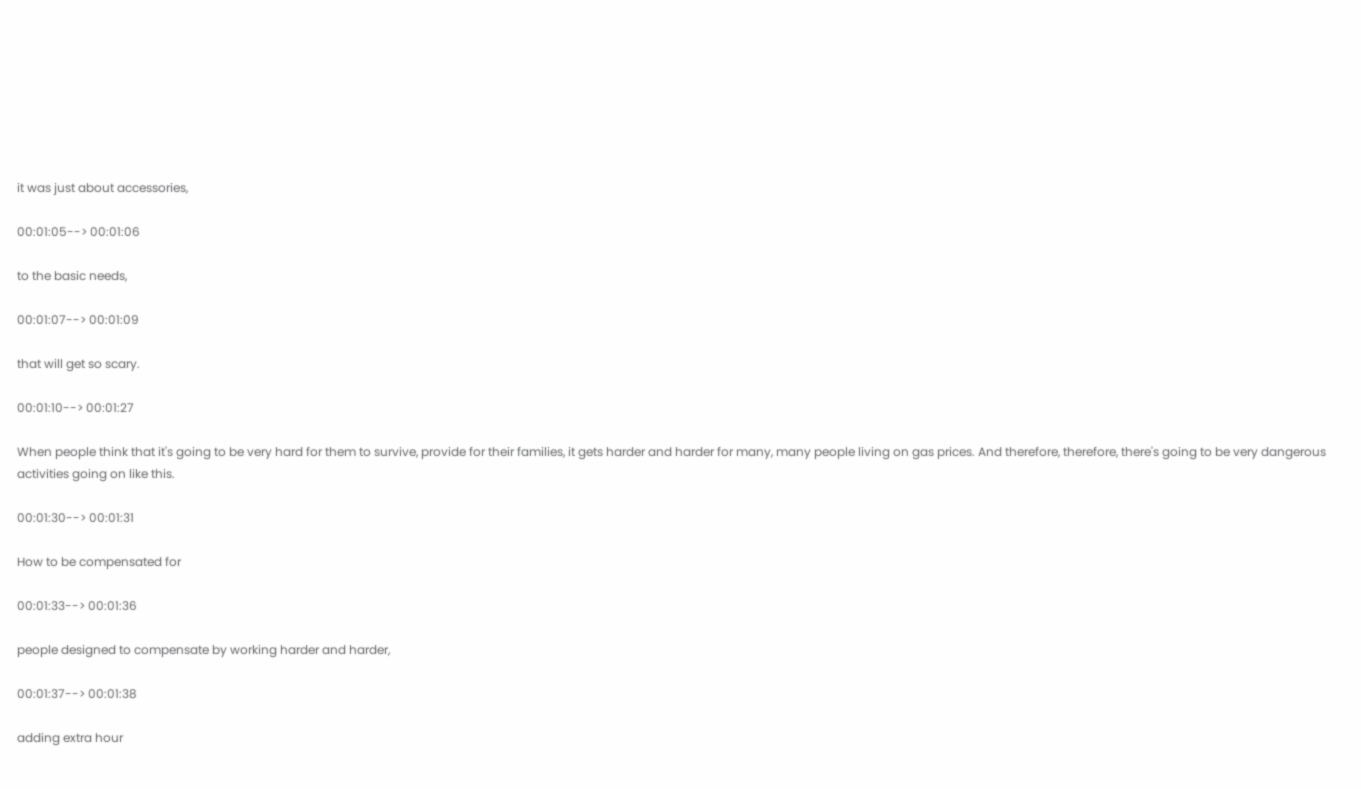it was just about accessories,

00:01:05--> 00:01:06

to the basic needs,

00:01:07--> 00:01:09

that will get so scary.

00:01:10--> 00:01:27

When people think that it's going to be very hard for them to survive, provide for their families, it gets harder and harder for many, many people living on gas prices. And therefore, therefore, there's going to be very dangerous activities going on like this.

00:01:30--> 00:01:31

How to be compensated for

00:01:33--> 00:01:36

people designed to compensate by working harder and harder,

00:01:37--> 00:01:38

adding extra hour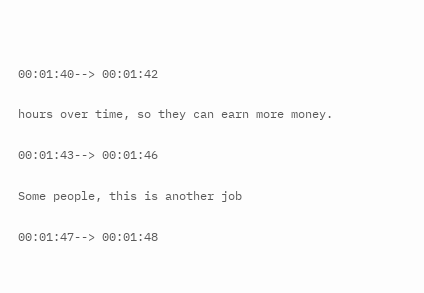00:01:40--> 00:01:42

hours over time, so they can earn more money.

00:01:43--> 00:01:46

Some people, this is another job

00:01:47--> 00:01:48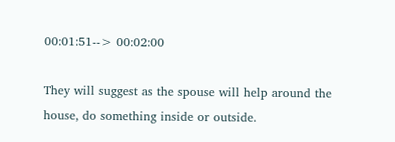00:01:51--> 00:02:00

They will suggest as the spouse will help around the house, do something inside or outside.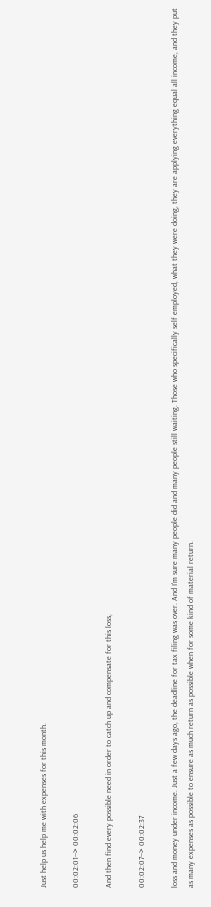Just help us help me with expenses for this month.

00:02:01--> 00:02:06

And then find every possible need in order to catch up and compensate for this loss,

00:02:07--> 00:02:37

loss and money under income. Just a few days ago, the deadline for tax filing was over. And I'm sure many people did and many people still waiting. Those who specifically self employed, what they were doing, they are applying everything equal all income, and they put as many expenses as possible to ensure as much return as possible when for some kind of material return.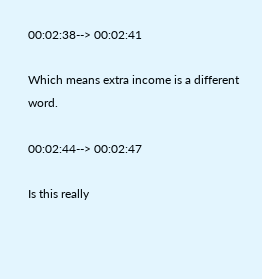00:02:38--> 00:02:41

Which means extra income is a different word.

00:02:44--> 00:02:47

Is this really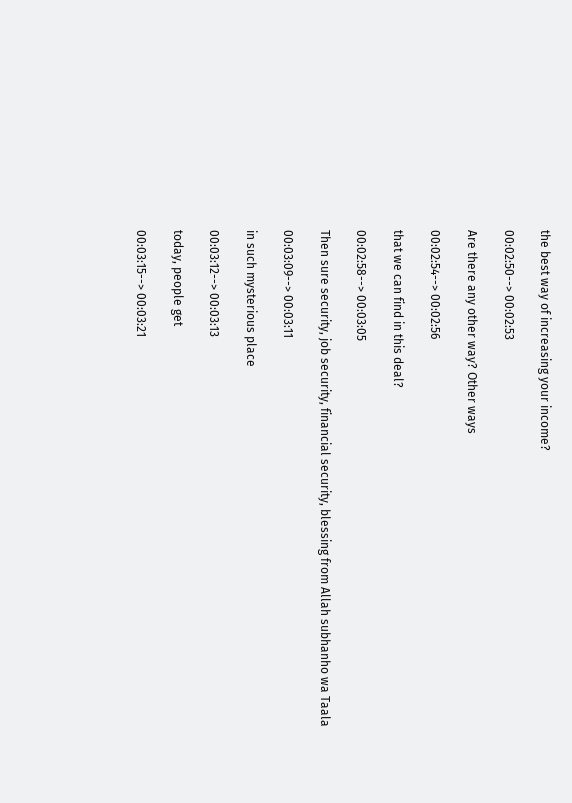the best way of increasing your income?

00:02:50--> 00:02:53

Are there any other way? Other ways

00:02:54--> 00:02:56

that we can find in this deal?

00:02:58--> 00:03:05

Then sure security, job security, financial security, blessing from Allah subhanho wa Taala

00:03:09--> 00:03:11

in such mysterious place

00:03:12--> 00:03:13

today, people get

00:03:15--> 00:03:21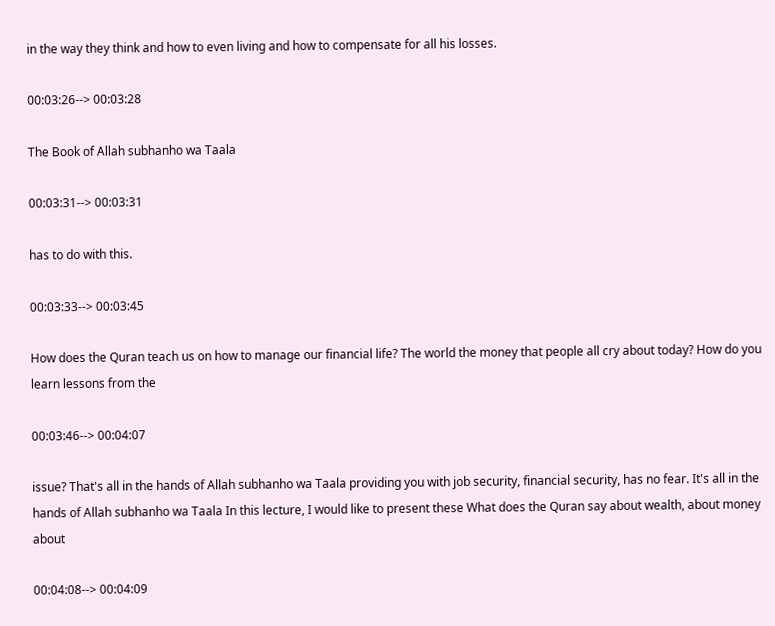in the way they think and how to even living and how to compensate for all his losses.

00:03:26--> 00:03:28

The Book of Allah subhanho wa Taala

00:03:31--> 00:03:31

has to do with this.

00:03:33--> 00:03:45

How does the Quran teach us on how to manage our financial life? The world the money that people all cry about today? How do you learn lessons from the

00:03:46--> 00:04:07

issue? That's all in the hands of Allah subhanho wa Taala providing you with job security, financial security, has no fear. It's all in the hands of Allah subhanho wa Taala In this lecture, I would like to present these What does the Quran say about wealth, about money about

00:04:08--> 00:04:09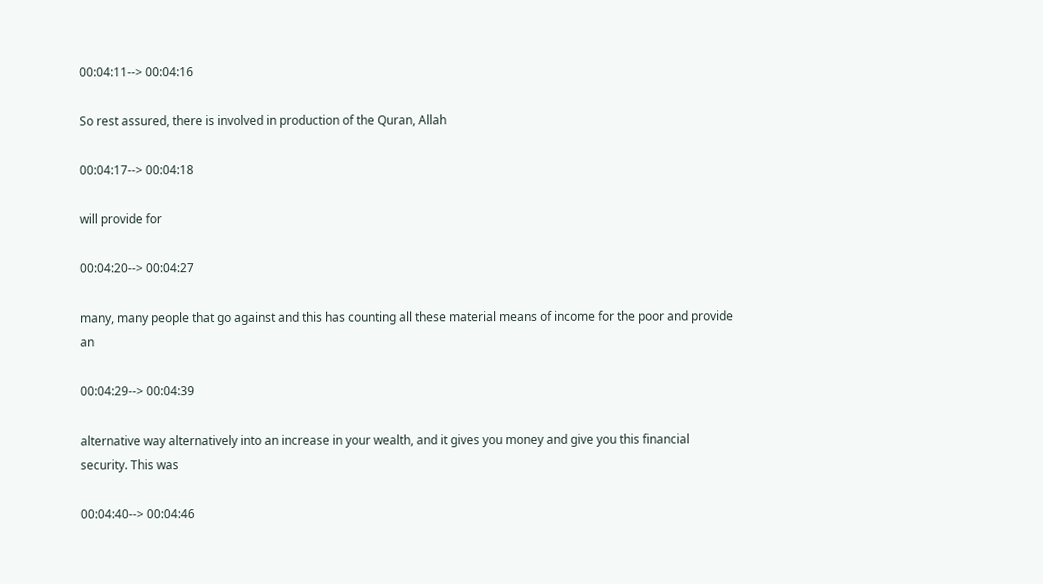00:04:11--> 00:04:16

So rest assured, there is involved in production of the Quran, Allah

00:04:17--> 00:04:18

will provide for

00:04:20--> 00:04:27

many, many people that go against and this has counting all these material means of income for the poor and provide an

00:04:29--> 00:04:39

alternative way alternatively into an increase in your wealth, and it gives you money and give you this financial security. This was

00:04:40--> 00:04:46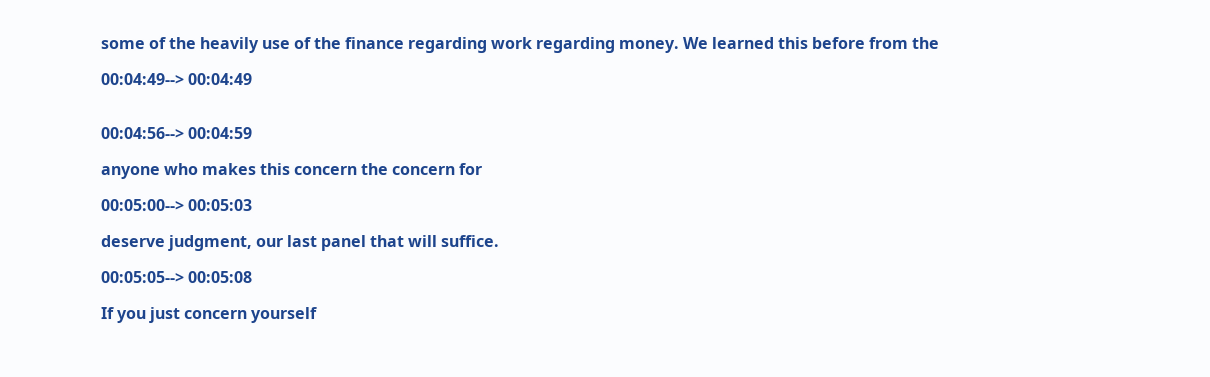some of the heavily use of the finance regarding work regarding money. We learned this before from the

00:04:49--> 00:04:49


00:04:56--> 00:04:59

anyone who makes this concern the concern for

00:05:00--> 00:05:03

deserve judgment, our last panel that will suffice.

00:05:05--> 00:05:08

If you just concern yourself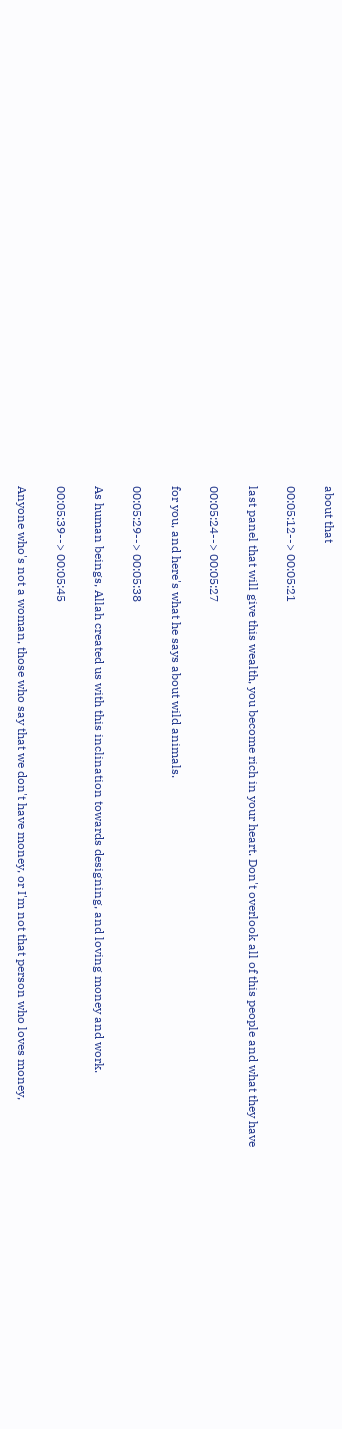about that

00:05:12--> 00:05:21

last panel that will give this wealth, you become rich in your heart. Don't overlook all of this people and what they have

00:05:24--> 00:05:27

for you, and here's what he says about wild animals.

00:05:29--> 00:05:38

As human beings, Allah created us with this inclination towards designing, and loving money and work.

00:05:39--> 00:05:45

Anyone who's not a woman, those who say that we don't have money, or I'm not that person who loves money,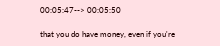00:05:47--> 00:05:50

that you do have money, even if you're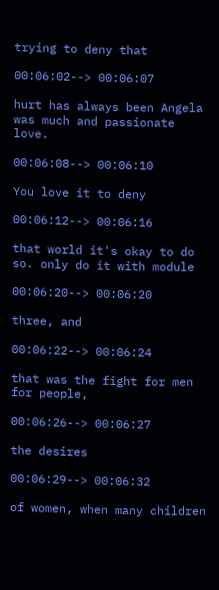trying to deny that

00:06:02--> 00:06:07

hurt has always been Angela was much and passionate love.

00:06:08--> 00:06:10

You love it to deny

00:06:12--> 00:06:16

that world it's okay to do so. only do it with module

00:06:20--> 00:06:20

three, and

00:06:22--> 00:06:24

that was the fight for men for people,

00:06:26--> 00:06:27

the desires

00:06:29--> 00:06:32

of women, when many children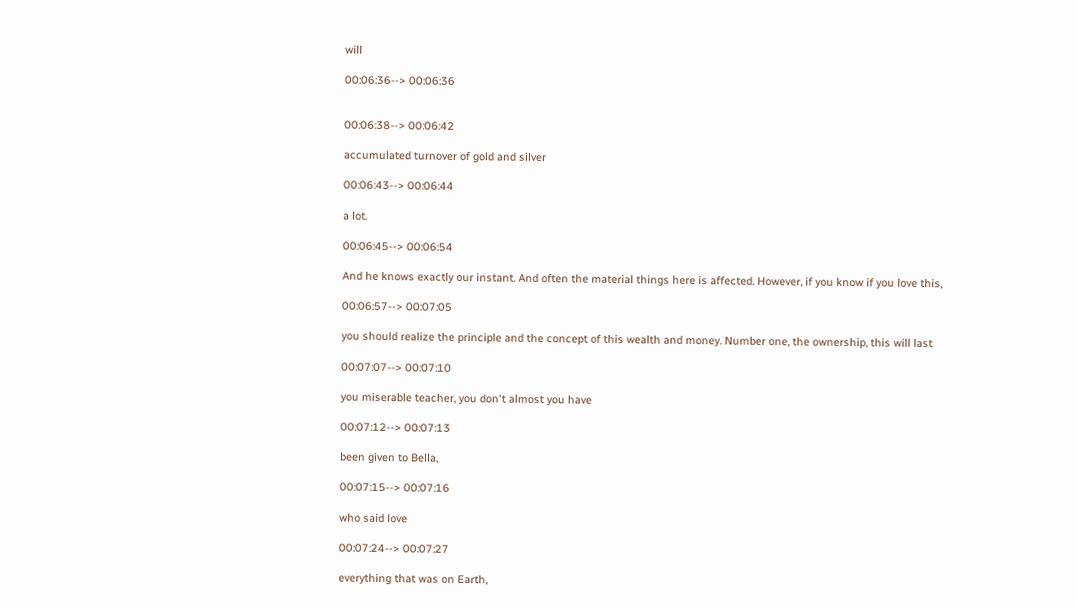will

00:06:36--> 00:06:36


00:06:38--> 00:06:42

accumulated turnover of gold and silver

00:06:43--> 00:06:44

a lot.

00:06:45--> 00:06:54

And he knows exactly our instant. And often the material things here is affected. However, if you know if you love this,

00:06:57--> 00:07:05

you should realize the principle and the concept of this wealth and money. Number one, the ownership, this will last

00:07:07--> 00:07:10

you miserable teacher, you don't almost you have

00:07:12--> 00:07:13

been given to Bella,

00:07:15--> 00:07:16

who said love

00:07:24--> 00:07:27

everything that was on Earth,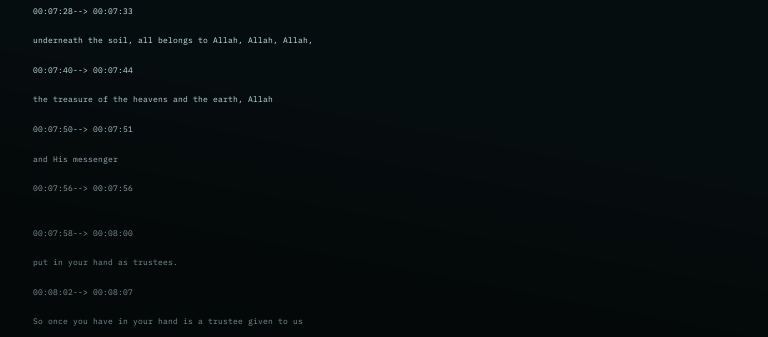00:07:28--> 00:07:33

underneath the soil, all belongs to Allah, Allah, Allah,

00:07:40--> 00:07:44

the treasure of the heavens and the earth, Allah

00:07:50--> 00:07:51

and His messenger

00:07:56--> 00:07:56


00:07:58--> 00:08:00

put in your hand as trustees.

00:08:02--> 00:08:07

So once you have in your hand is a trustee given to us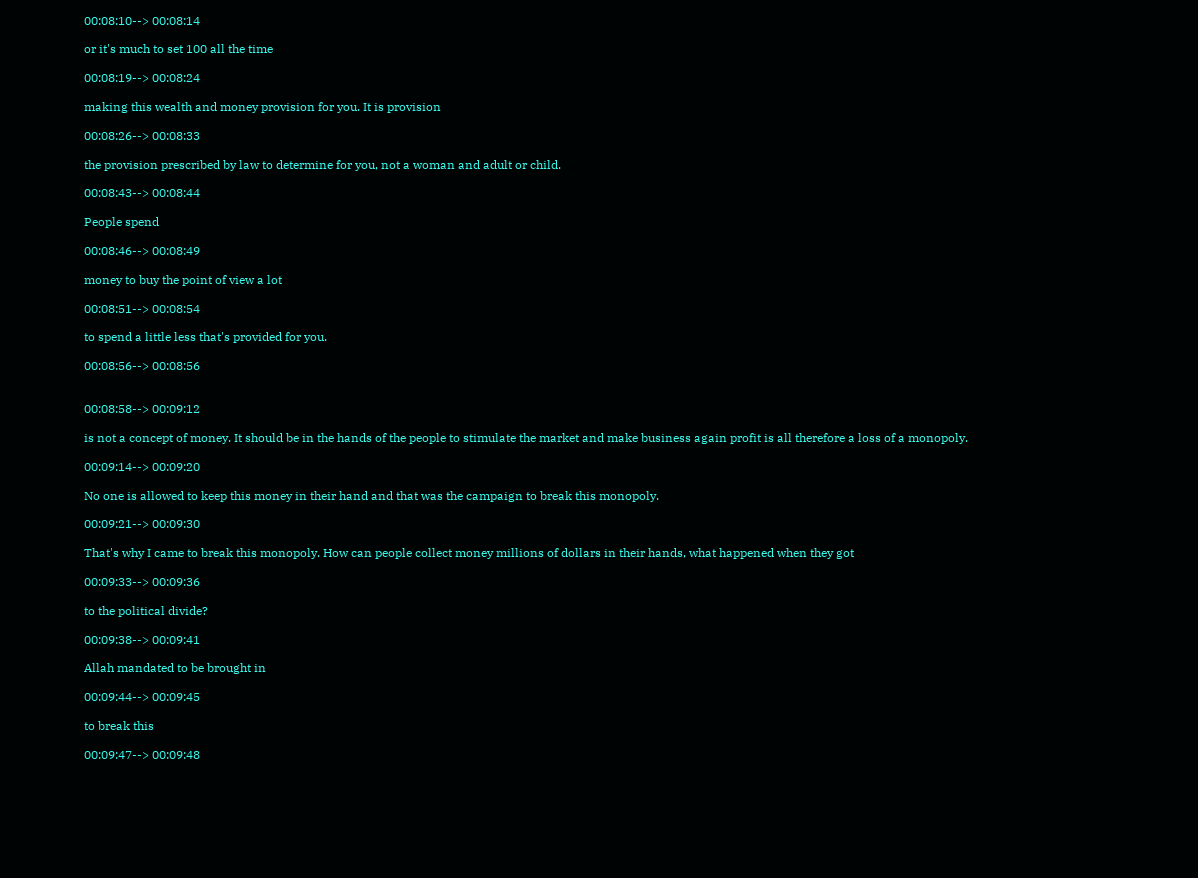00:08:10--> 00:08:14

or it's much to set 100 all the time

00:08:19--> 00:08:24

making this wealth and money provision for you. It is provision

00:08:26--> 00:08:33

the provision prescribed by law to determine for you, not a woman and adult or child.

00:08:43--> 00:08:44

People spend

00:08:46--> 00:08:49

money to buy the point of view a lot

00:08:51--> 00:08:54

to spend a little less that's provided for you.

00:08:56--> 00:08:56


00:08:58--> 00:09:12

is not a concept of money. It should be in the hands of the people to stimulate the market and make business again profit is all therefore a loss of a monopoly.

00:09:14--> 00:09:20

No one is allowed to keep this money in their hand and that was the campaign to break this monopoly.

00:09:21--> 00:09:30

That's why I came to break this monopoly. How can people collect money millions of dollars in their hands, what happened when they got

00:09:33--> 00:09:36

to the political divide?

00:09:38--> 00:09:41

Allah mandated to be brought in

00:09:44--> 00:09:45

to break this

00:09:47--> 00:09:48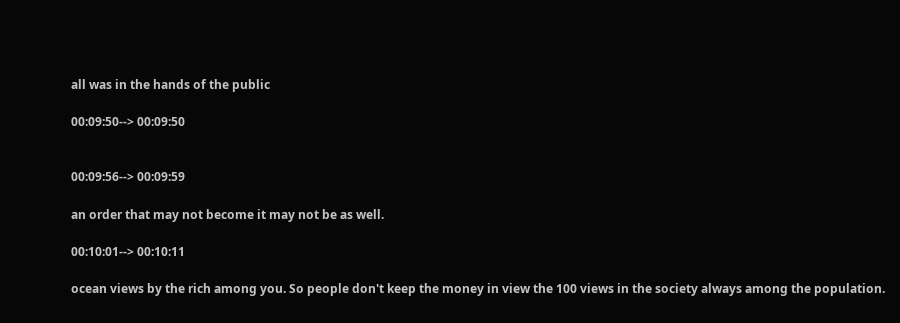all was in the hands of the public

00:09:50--> 00:09:50


00:09:56--> 00:09:59

an order that may not become it may not be as well.

00:10:01--> 00:10:11

ocean views by the rich among you. So people don't keep the money in view the 100 views in the society always among the population.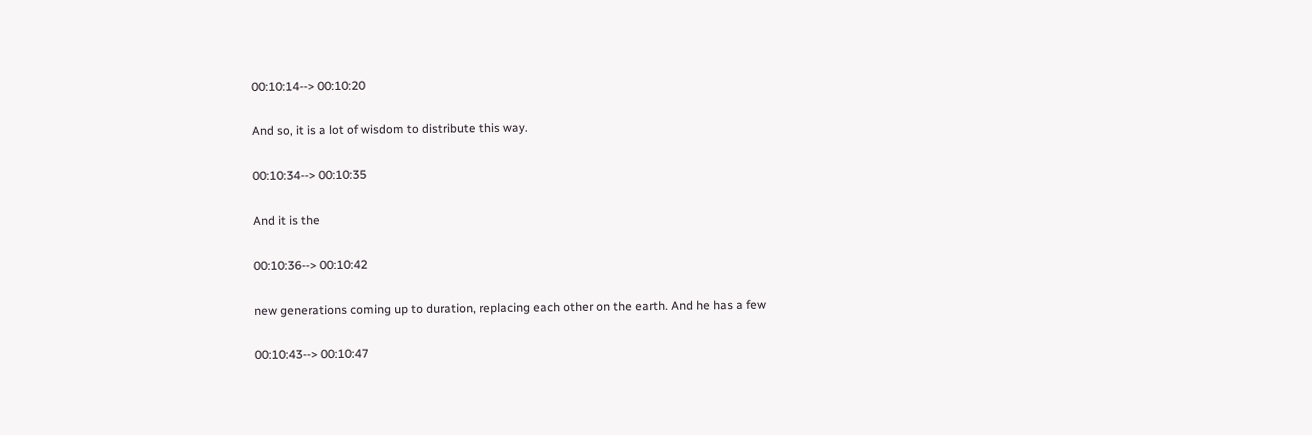00:10:14--> 00:10:20

And so, it is a lot of wisdom to distribute this way.

00:10:34--> 00:10:35

And it is the

00:10:36--> 00:10:42

new generations coming up to duration, replacing each other on the earth. And he has a few

00:10:43--> 00:10:47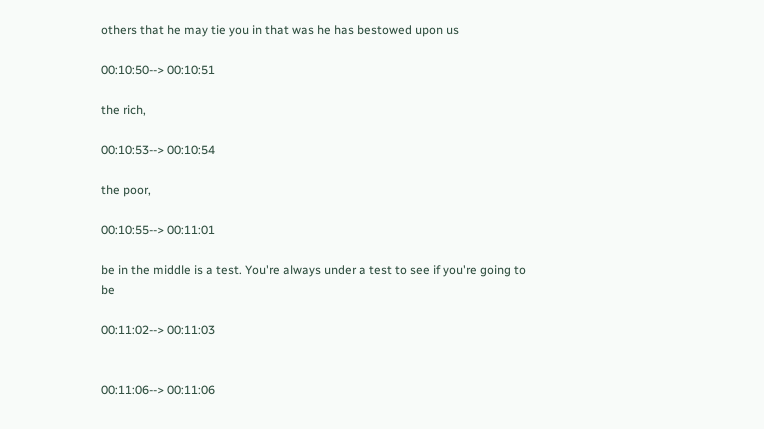others that he may tie you in that was he has bestowed upon us

00:10:50--> 00:10:51

the rich,

00:10:53--> 00:10:54

the poor,

00:10:55--> 00:11:01

be in the middle is a test. You're always under a test to see if you're going to be

00:11:02--> 00:11:03


00:11:06--> 00:11:06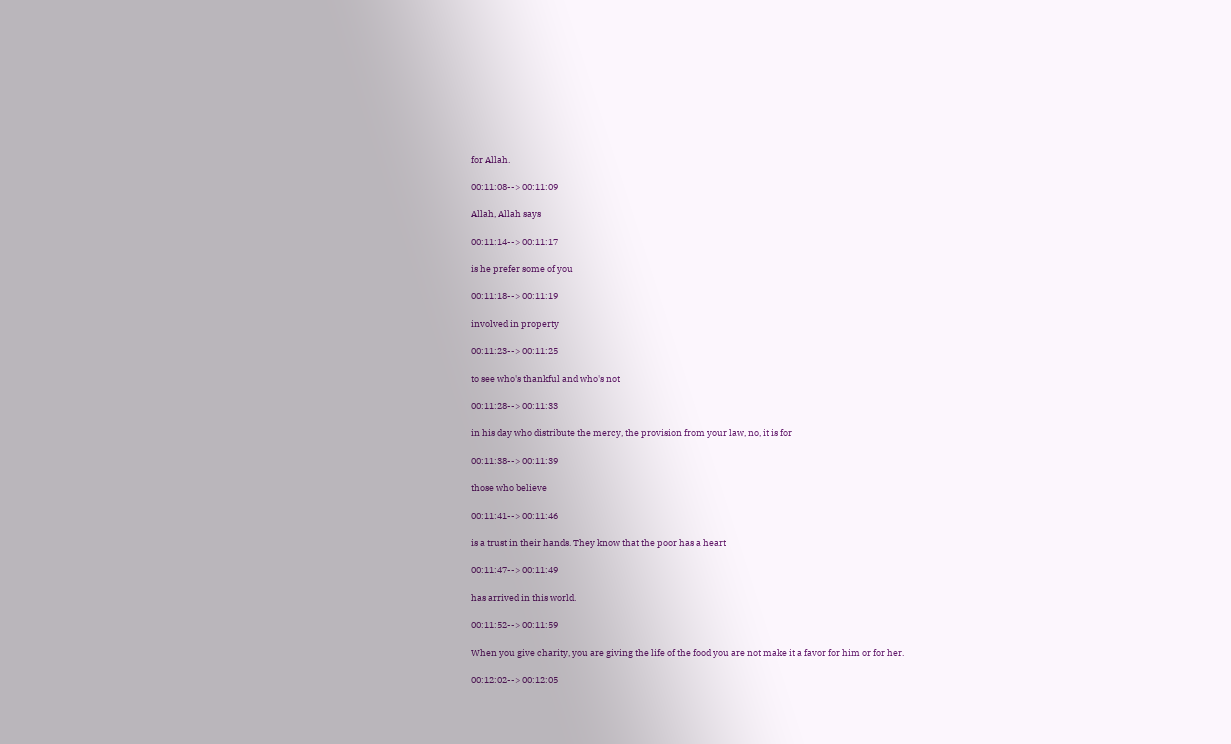for Allah.

00:11:08--> 00:11:09

Allah, Allah says

00:11:14--> 00:11:17

is he prefer some of you

00:11:18--> 00:11:19

involved in property

00:11:23--> 00:11:25

to see who's thankful and who's not

00:11:28--> 00:11:33

in his day who distribute the mercy, the provision from your law, no, it is for

00:11:38--> 00:11:39

those who believe

00:11:41--> 00:11:46

is a trust in their hands. They know that the poor has a heart

00:11:47--> 00:11:49

has arrived in this world.

00:11:52--> 00:11:59

When you give charity, you are giving the life of the food you are not make it a favor for him or for her.

00:12:02--> 00:12:05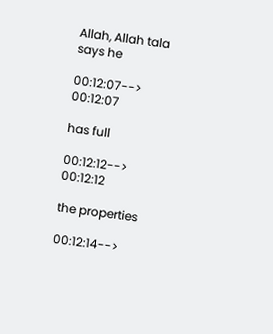Allah, Allah tala says he

00:12:07--> 00:12:07

has full

00:12:12--> 00:12:12

the properties

00:12:14-->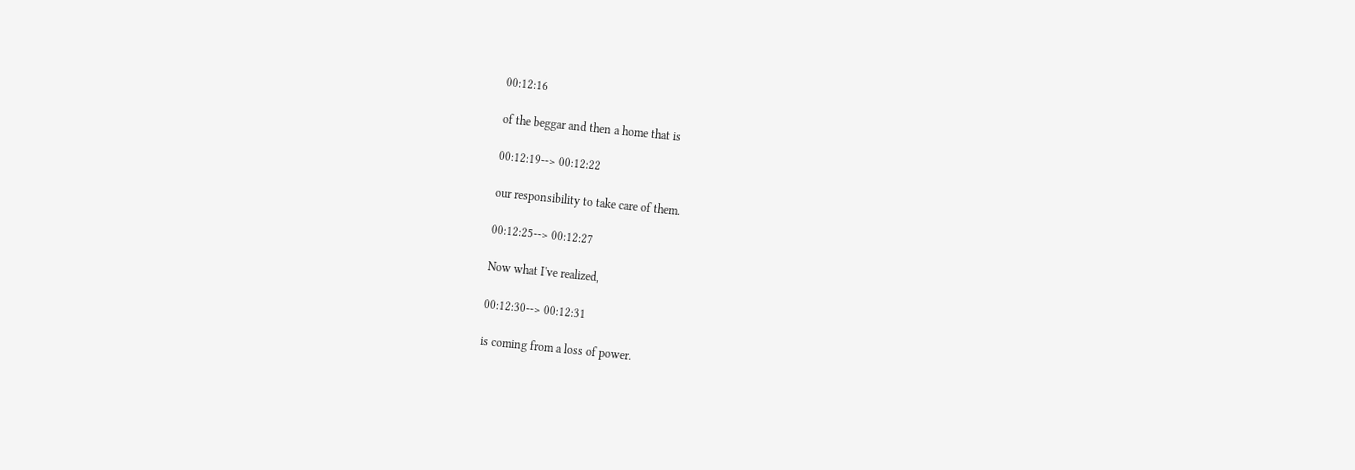00:12:16

of the beggar and then a home that is

00:12:19--> 00:12:22

our responsibility to take care of them.

00:12:25--> 00:12:27

Now what I've realized,

00:12:30--> 00:12:31

is coming from a loss of power.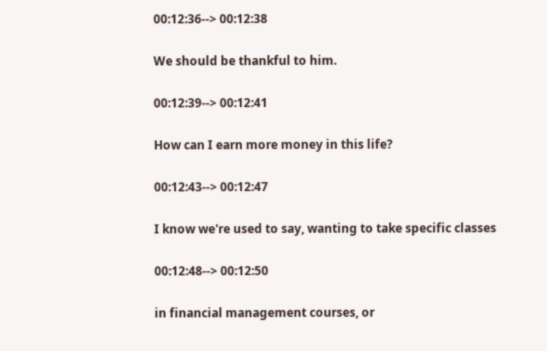00:12:36--> 00:12:38

We should be thankful to him.

00:12:39--> 00:12:41

How can I earn more money in this life?

00:12:43--> 00:12:47

I know we're used to say, wanting to take specific classes

00:12:48--> 00:12:50

in financial management courses, or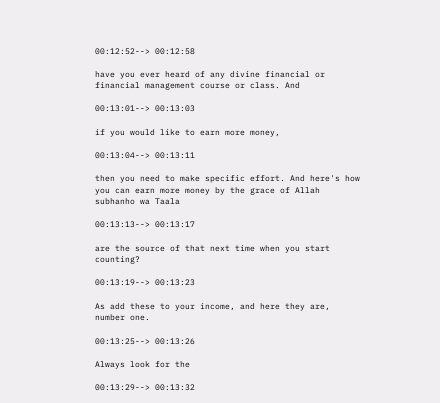00:12:52--> 00:12:58

have you ever heard of any divine financial or financial management course or class. And

00:13:01--> 00:13:03

if you would like to earn more money,

00:13:04--> 00:13:11

then you need to make specific effort. And here's how you can earn more money by the grace of Allah subhanho wa Taala

00:13:13--> 00:13:17

are the source of that next time when you start counting?

00:13:19--> 00:13:23

As add these to your income, and here they are, number one.

00:13:25--> 00:13:26

Always look for the

00:13:29--> 00:13:32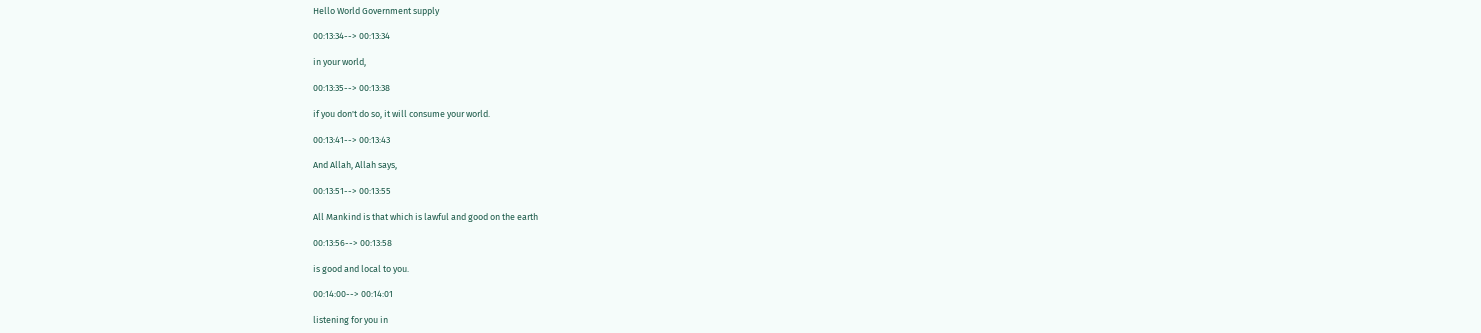Hello World Government supply

00:13:34--> 00:13:34

in your world,

00:13:35--> 00:13:38

if you don't do so, it will consume your world.

00:13:41--> 00:13:43

And Allah, Allah says,

00:13:51--> 00:13:55

All Mankind is that which is lawful and good on the earth

00:13:56--> 00:13:58

is good and local to you.

00:14:00--> 00:14:01

listening for you in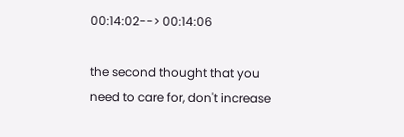00:14:02--> 00:14:06

the second thought that you need to care for, don't increase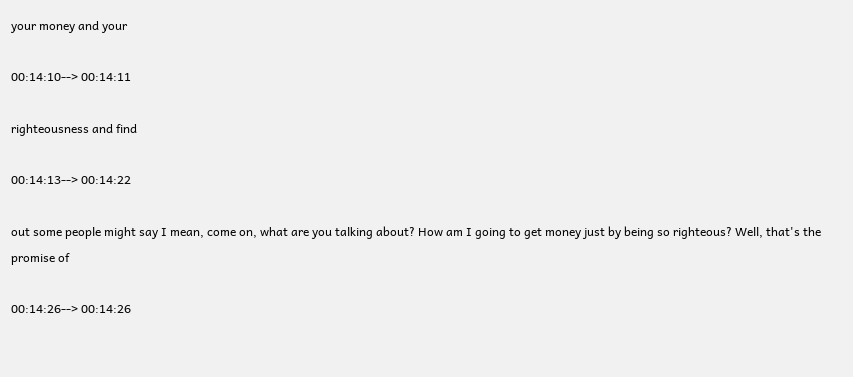your money and your

00:14:10--> 00:14:11

righteousness and find

00:14:13--> 00:14:22

out some people might say I mean, come on, what are you talking about? How am I going to get money just by being so righteous? Well, that's the promise of

00:14:26--> 00:14:26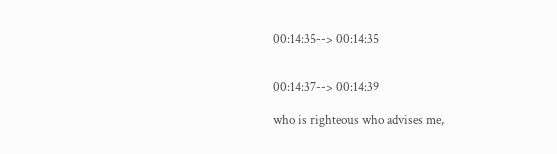00:14:35--> 00:14:35


00:14:37--> 00:14:39

who is righteous who advises me,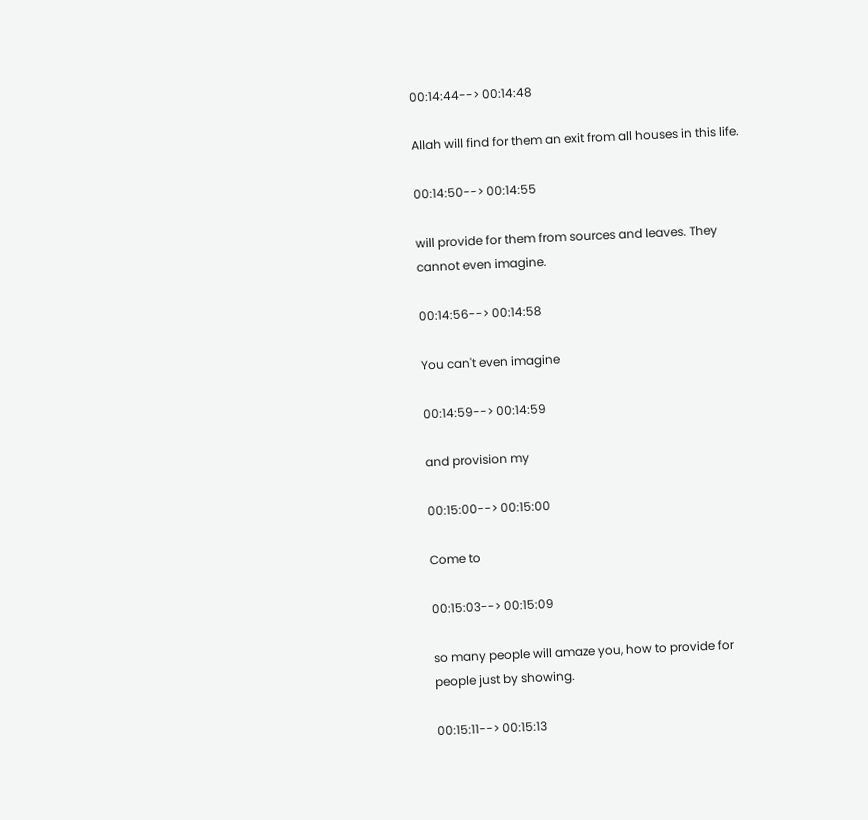00:14:44--> 00:14:48

Allah will find for them an exit from all houses in this life.

00:14:50--> 00:14:55

will provide for them from sources and leaves. They cannot even imagine.

00:14:56--> 00:14:58

You can't even imagine

00:14:59--> 00:14:59

and provision my

00:15:00--> 00:15:00

Come to

00:15:03--> 00:15:09

so many people will amaze you, how to provide for people just by showing.

00:15:11--> 00:15:13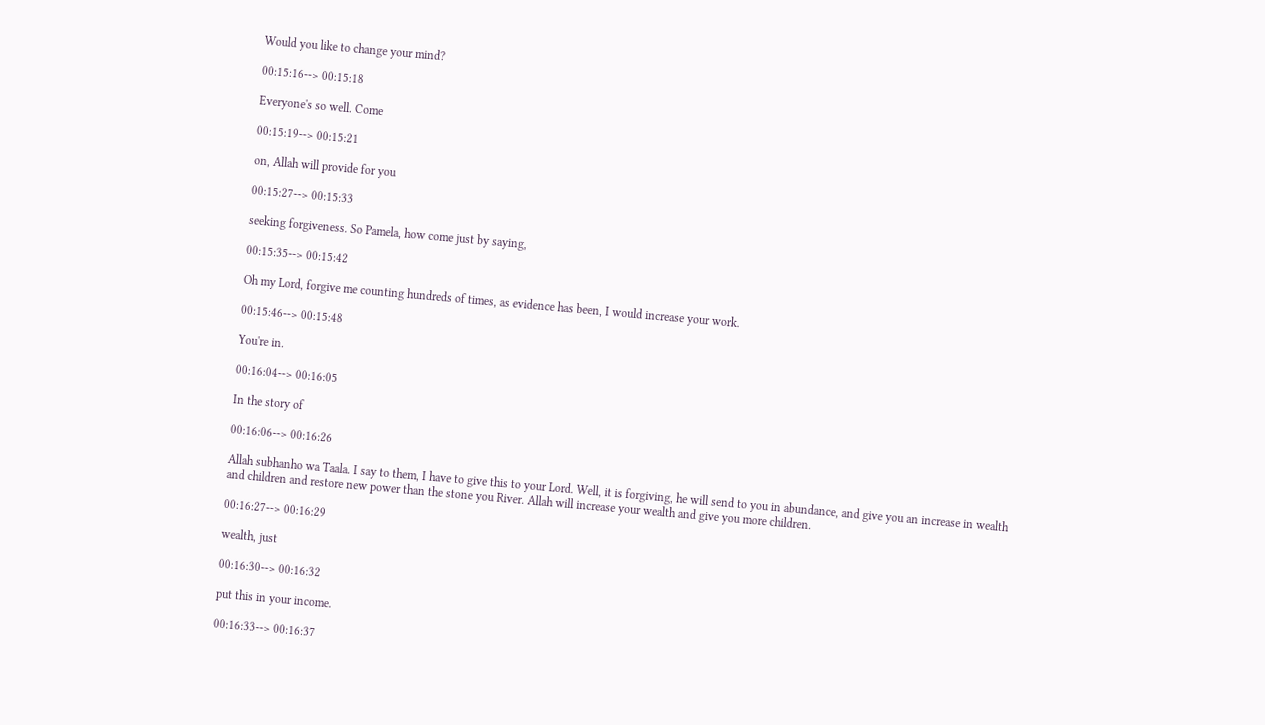Would you like to change your mind?

00:15:16--> 00:15:18

Everyone's so well. Come

00:15:19--> 00:15:21

on, Allah will provide for you

00:15:27--> 00:15:33

seeking forgiveness. So Pamela, how come just by saying,

00:15:35--> 00:15:42

Oh my Lord, forgive me counting hundreds of times, as evidence has been, I would increase your work.

00:15:46--> 00:15:48

You're in.

00:16:04--> 00:16:05

In the story of

00:16:06--> 00:16:26

Allah subhanho wa Taala. I say to them, I have to give this to your Lord. Well, it is forgiving, he will send to you in abundance, and give you an increase in wealth and children and restore new power than the stone you River. Allah will increase your wealth and give you more children.

00:16:27--> 00:16:29

wealth, just

00:16:30--> 00:16:32

put this in your income.

00:16:33--> 00:16:37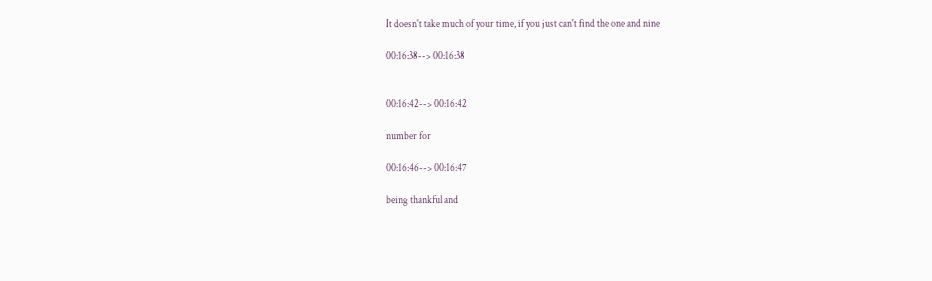It doesn't take much of your time, if you just can't find the one and nine

00:16:38--> 00:16:38


00:16:42--> 00:16:42

number for

00:16:46--> 00:16:47

being thankful and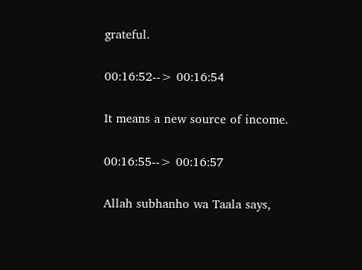grateful.

00:16:52--> 00:16:54

It means a new source of income.

00:16:55--> 00:16:57

Allah subhanho wa Taala says,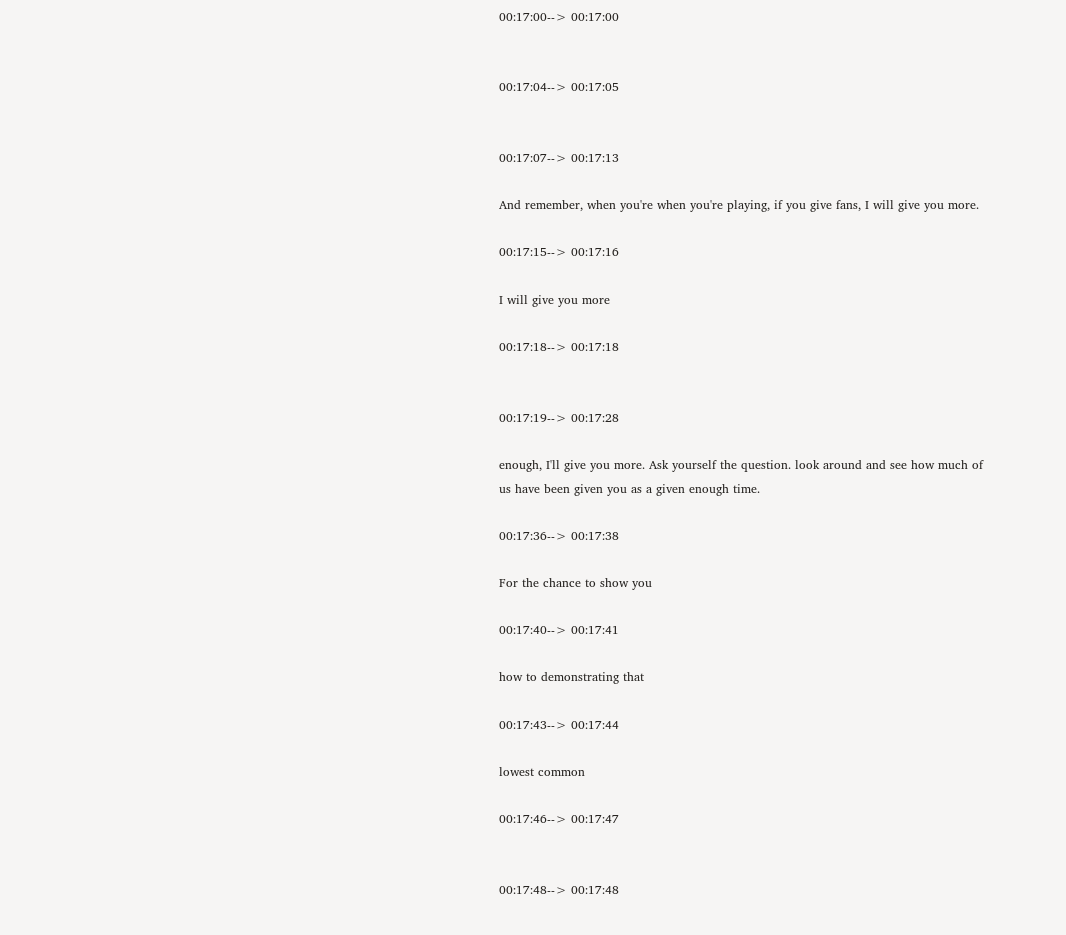00:17:00--> 00:17:00


00:17:04--> 00:17:05


00:17:07--> 00:17:13

And remember, when you're when you're playing, if you give fans, I will give you more.

00:17:15--> 00:17:16

I will give you more

00:17:18--> 00:17:18


00:17:19--> 00:17:28

enough, I'll give you more. Ask yourself the question. look around and see how much of us have been given you as a given enough time.

00:17:36--> 00:17:38

For the chance to show you

00:17:40--> 00:17:41

how to demonstrating that

00:17:43--> 00:17:44

lowest common

00:17:46--> 00:17:47


00:17:48--> 00:17:48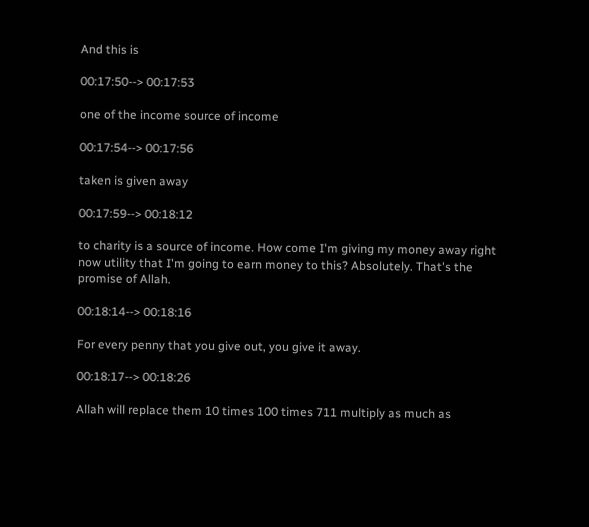And this is

00:17:50--> 00:17:53

one of the income source of income

00:17:54--> 00:17:56

taken is given away

00:17:59--> 00:18:12

to charity is a source of income. How come I'm giving my money away right now utility that I'm going to earn money to this? Absolutely. That's the promise of Allah.

00:18:14--> 00:18:16

For every penny that you give out, you give it away.

00:18:17--> 00:18:26

Allah will replace them 10 times 100 times 711 multiply as much as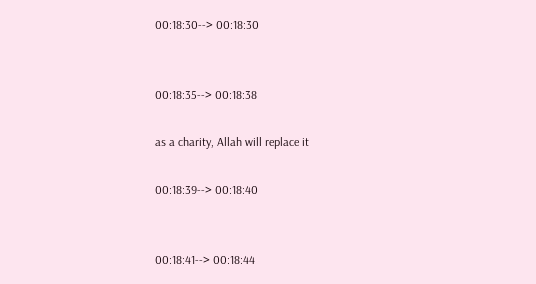00:18:30--> 00:18:30


00:18:35--> 00:18:38

as a charity, Allah will replace it

00:18:39--> 00:18:40


00:18:41--> 00:18:44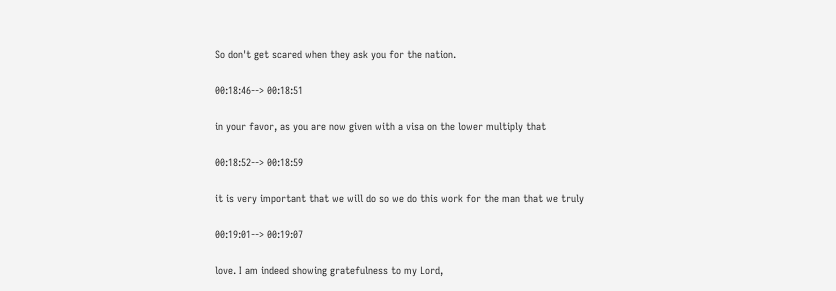So don't get scared when they ask you for the nation.

00:18:46--> 00:18:51

in your favor, as you are now given with a visa on the lower multiply that

00:18:52--> 00:18:59

it is very important that we will do so we do this work for the man that we truly

00:19:01--> 00:19:07

love. I am indeed showing gratefulness to my Lord,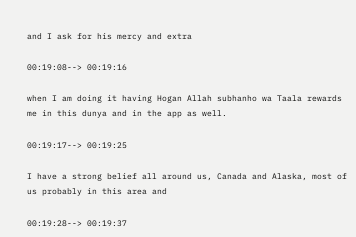and I ask for his mercy and extra

00:19:08--> 00:19:16

when I am doing it having Hogan Allah subhanho wa Taala rewards me in this dunya and in the app as well.

00:19:17--> 00:19:25

I have a strong belief all around us, Canada and Alaska, most of us probably in this area and

00:19:28--> 00:19:37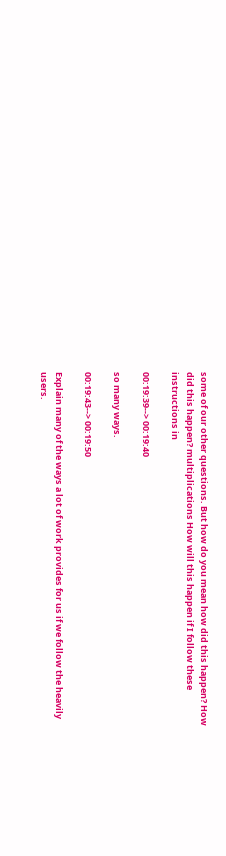some of our other questions. But how do you mean how did this happen? How did this happen? multiplications How will this happen if I follow these instructions in

00:19:39--> 00:19:40

so many ways.

00:19:43--> 00:19:50

Explain many of the ways a lot of work provides for us if we follow the heavily users.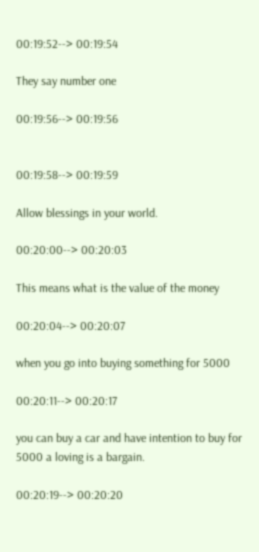00:19:52--> 00:19:54

They say number one

00:19:56--> 00:19:56


00:19:58--> 00:19:59

Allow blessings in your world.

00:20:00--> 00:20:03

This means what is the value of the money

00:20:04--> 00:20:07

when you go into buying something for 5000

00:20:11--> 00:20:17

you can buy a car and have intention to buy for 5000 a loving is a bargain.

00:20:19--> 00:20:20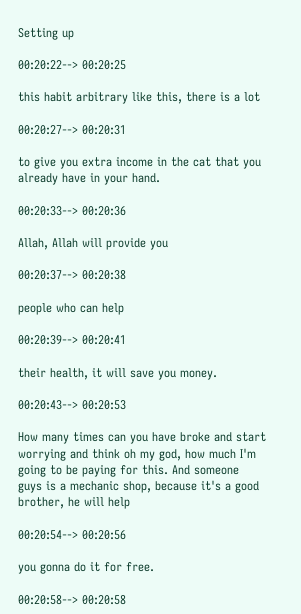Setting up

00:20:22--> 00:20:25

this habit arbitrary like this, there is a lot

00:20:27--> 00:20:31

to give you extra income in the cat that you already have in your hand.

00:20:33--> 00:20:36

Allah, Allah will provide you

00:20:37--> 00:20:38

people who can help

00:20:39--> 00:20:41

their health, it will save you money.

00:20:43--> 00:20:53

How many times can you have broke and start worrying and think oh my god, how much I'm going to be paying for this. And someone guys is a mechanic shop, because it's a good brother, he will help

00:20:54--> 00:20:56

you gonna do it for free.

00:20:58--> 00:20:58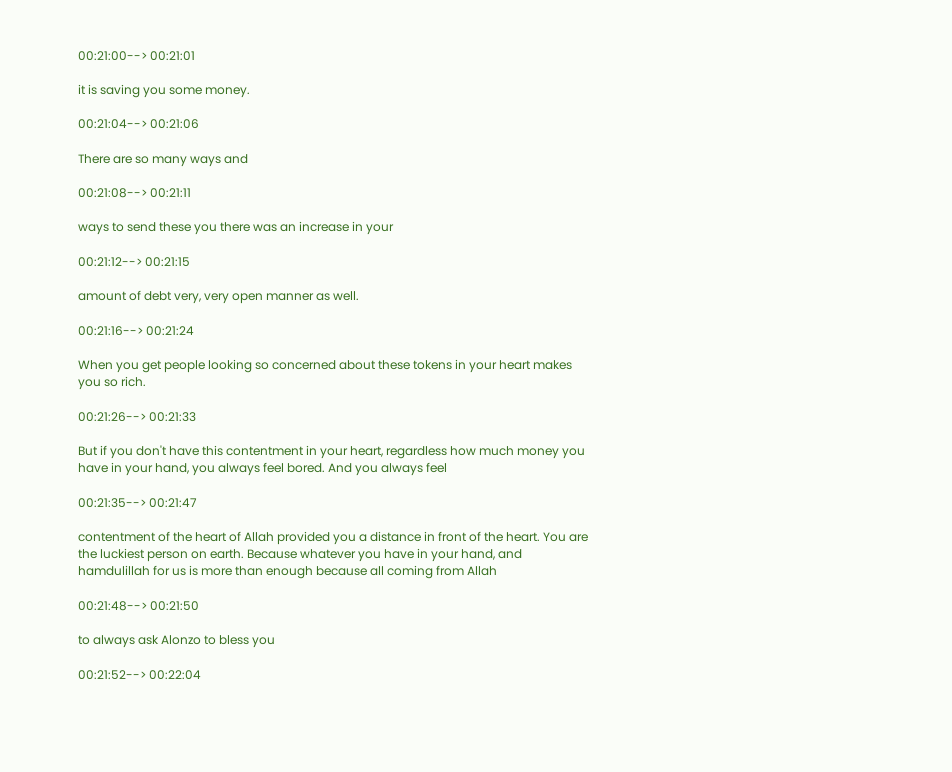00:21:00--> 00:21:01

it is saving you some money.

00:21:04--> 00:21:06

There are so many ways and

00:21:08--> 00:21:11

ways to send these you there was an increase in your

00:21:12--> 00:21:15

amount of debt very, very open manner as well.

00:21:16--> 00:21:24

When you get people looking so concerned about these tokens in your heart makes you so rich.

00:21:26--> 00:21:33

But if you don't have this contentment in your heart, regardless how much money you have in your hand, you always feel bored. And you always feel

00:21:35--> 00:21:47

contentment of the heart of Allah provided you a distance in front of the heart. You are the luckiest person on earth. Because whatever you have in your hand, and hamdulillah for us is more than enough because all coming from Allah

00:21:48--> 00:21:50

to always ask Alonzo to bless you

00:21:52--> 00:22:04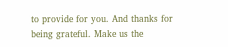to provide for you. And thanks for being grateful. Make us the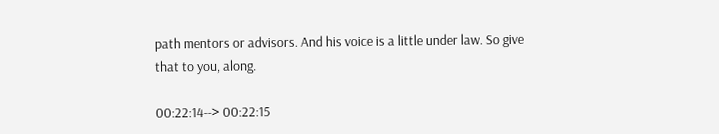path mentors or advisors. And his voice is a little under law. So give that to you, along.

00:22:14--> 00:22:15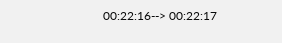00:22:16--> 00:22:17